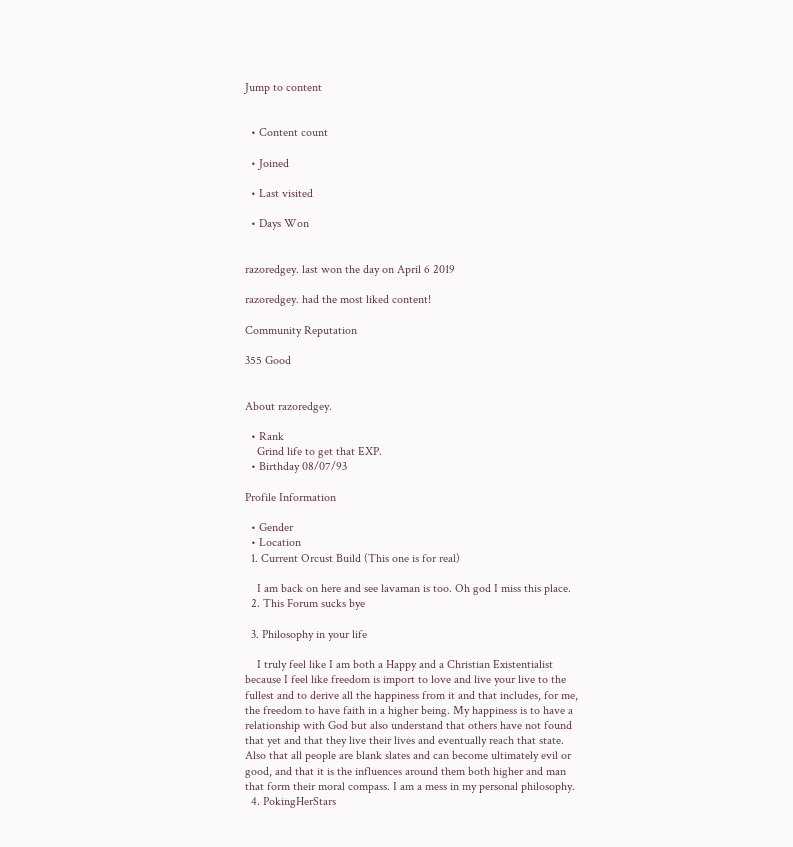Jump to content


  • Content count

  • Joined

  • Last visited

  • Days Won


razoredgey. last won the day on April 6 2019

razoredgey. had the most liked content!

Community Reputation

355 Good


About razoredgey.

  • Rank
    Grind life to get that EXP.
  • Birthday 08/07/93

Profile Information

  • Gender
  • Location
  1. Current Orcust Build (This one is for real)

    I am back on here and see lavaman is too. Oh god I miss this place.
  2. This Forum sucks bye

  3. Philosophy in your life

    I truly feel like I am both a Happy and a Christian Existentialist because I feel like freedom is import to love and live your live to the fullest and to derive all the happiness from it and that includes, for me, the freedom to have faith in a higher being. My happiness is to have a relationship with God but also understand that others have not found that yet and that they live their lives and eventually reach that state. Also that all people are blank slates and can become ultimately evil or good, and that it is the influences around them both higher and man that form their moral compass. I am a mess in my personal philosophy.
  4. PokingHerStars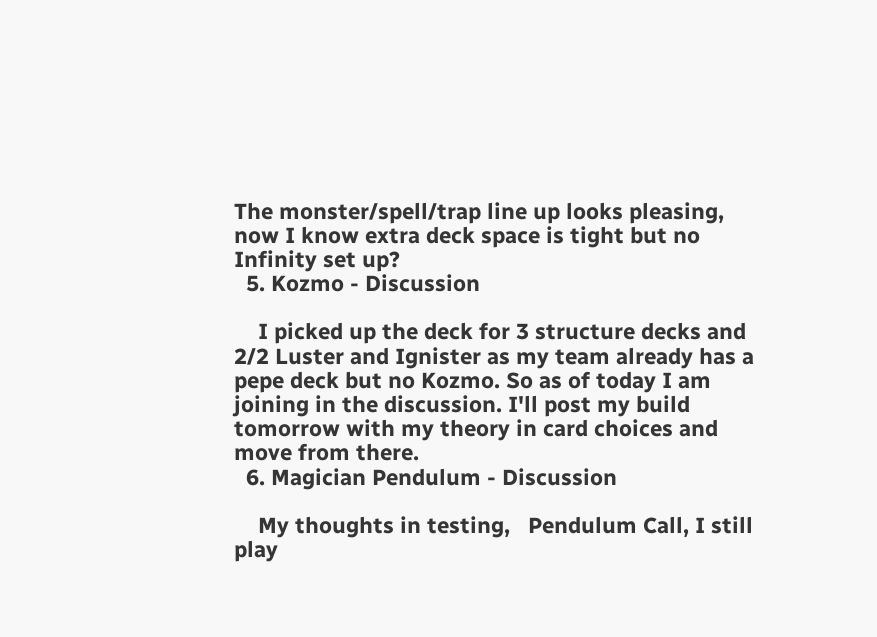The monster/spell/trap line up looks pleasing, now I know extra deck space is tight but no Infinity set up?
  5. Kozmo - Discussion

    I picked up the deck for 3 structure decks and 2/2 Luster and Ignister as my team already has a pepe deck but no Kozmo. So as of today I am joining in the discussion. I'll post my build tomorrow with my theory in card choices and move from there.
  6. Magician Pendulum - Discussion

    My thoughts in testing,   Pendulum Call, I still play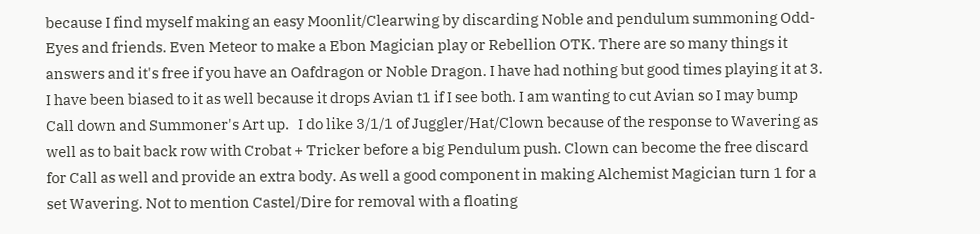because I find myself making an easy Moonlit/Clearwing by discarding Noble and pendulum summoning Odd-Eyes and friends. Even Meteor to make a Ebon Magician play or Rebellion OTK. There are so many things it answers and it's free if you have an Oafdragon or Noble Dragon. I have had nothing but good times playing it at 3. I have been biased to it as well because it drops Avian t1 if I see both. I am wanting to cut Avian so I may bump Call down and Summoner's Art up.   I do like 3/1/1 of Juggler/Hat/Clown because of the response to Wavering as well as to bait back row with Crobat + Tricker before a big Pendulum push. Clown can become the free discard for Call as well and provide an extra body. As well a good component in making Alchemist Magician turn 1 for a set Wavering. Not to mention Castel/Dire for removal with a floating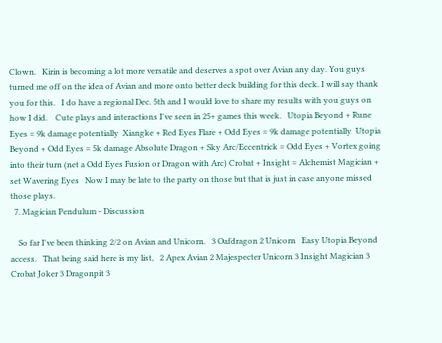Clown.   Kirin is becoming a lot more versatile and deserves a spot over Avian any day. You guys turned me off on the idea of Avian and more onto better deck building for this deck. I will say thank you for this.   I do have a regional Dec. 5th and I would love to share my results with you guys on how I did.    Cute plays and interactions I've seen in 25+ games this week.   Utopia Beyond + Rune Eyes = 9k damage potentially  Xiangke + Red Eyes Flare + Odd Eyes = 9k damage potentially  Utopia Beyond + Odd Eyes = 5k damage Absolute Dragon + Sky Arc/Eccentrick = Odd Eyes + Vortex going into their turn (net a Odd Eyes Fusion or Dragon with Arc) Crobat + Insight = Alchemist Magician + set Wavering Eyes   Now I may be late to the party on those but that is just in case anyone missed those plays.
  7. Magician Pendulum - Discussion

    So far I've been thinking 2/2 on Avian and Unicorn.   3 Oafdragon 2 Unicorn   Easy Utopia Beyond access.   That being said here is my list,   2 Apex Avian 2 Majespecter Unicorn 3 Insight Magician 3 Crobat Joker 3 Dragonpit 3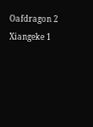Oafdragon 2 Xiangeke 1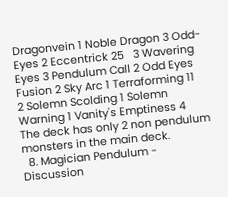Dragonvein 1 Noble Dragon 3 Odd-Eyes 2 Eccentrick 25   3 Wavering Eyes 3 Pendulum Call 2 Odd Eyes Fusion 2 Sky Arc 1 Terraforming 11   2 Solemn Scolding 1 Solemn Warning 1 Vanity's Emptiness 4   The deck has only 2 non pendulum monsters in the main deck.
  8. Magician Pendulum - Discussion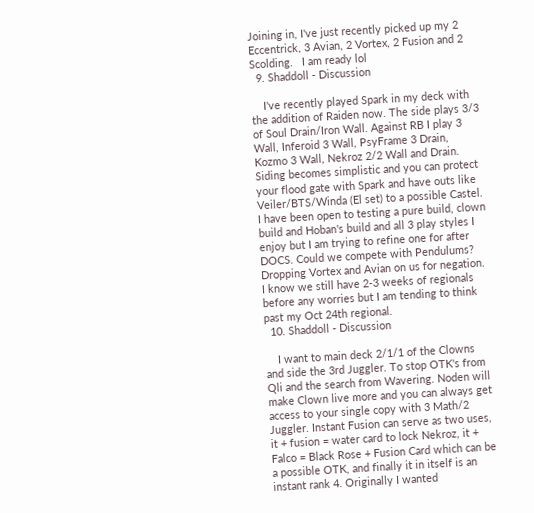Joining in, I've just recently picked up my 2 Eccentrick, 3 Avian, 2 Vortex, 2 Fusion and 2 Scolding.   I am ready lol
  9. Shaddoll - Discussion

    I've recently played Spark in my deck with the addition of Raiden now. The side plays 3/3 of Soul Drain/Iron Wall. Against RB I play 3 Wall, Inferoid 3 Wall, PsyFrame 3 Drain, Kozmo 3 Wall, Nekroz 2/2 Wall and Drain.   Siding becomes simplistic and you can protect your flood gate with Spark and have outs like Veiler/BTS/Winda (El set) to a possible Castel.    I have been open to testing a pure build, clown build and Hoban's build and all 3 play styles I enjoy but I am trying to refine one for after DOCS. Could we compete with Pendulums? Dropping Vortex and Avian on us for negation. I know we still have 2-3 weeks of regionals before any worries but I am tending to think past my Oct 24th regional.
  10. Shaddoll - Discussion

    I want to main deck 2/1/1 of the Clowns and side the 3rd Juggler. To stop OTK's from Qli and the search from Wavering. Noden will make Clown live more and you can always get access to your single copy with 3 Math/2 Juggler. Instant Fusion can serve as two uses, it + fusion = water card to lock Nekroz, it + Falco = Black Rose + Fusion Card which can be a possible OTK, and finally it in itself is an instant rank 4. Originally I wanted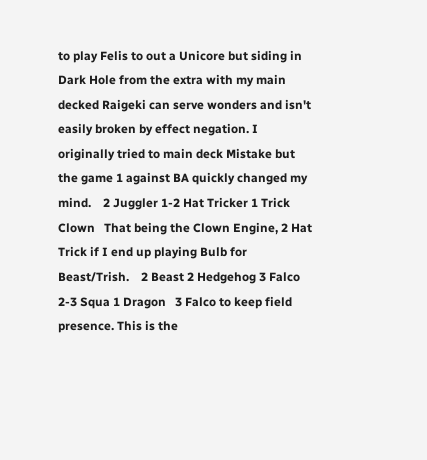to play Felis to out a Unicore but siding in Dark Hole from the extra with my main decked Raigeki can serve wonders and isn't easily broken by effect negation. I originally tried to main deck Mistake but the game 1 against BA quickly changed my mind.    2 Juggler 1-2 Hat Tricker 1 Trick Clown   That being the Clown Engine, 2 Hat Trick if I end up playing Bulb for Beast/Trish.    2 Beast 2 Hedgehog 3 Falco 2-3 Squa 1 Dragon   3 Falco to keep field presence. This is the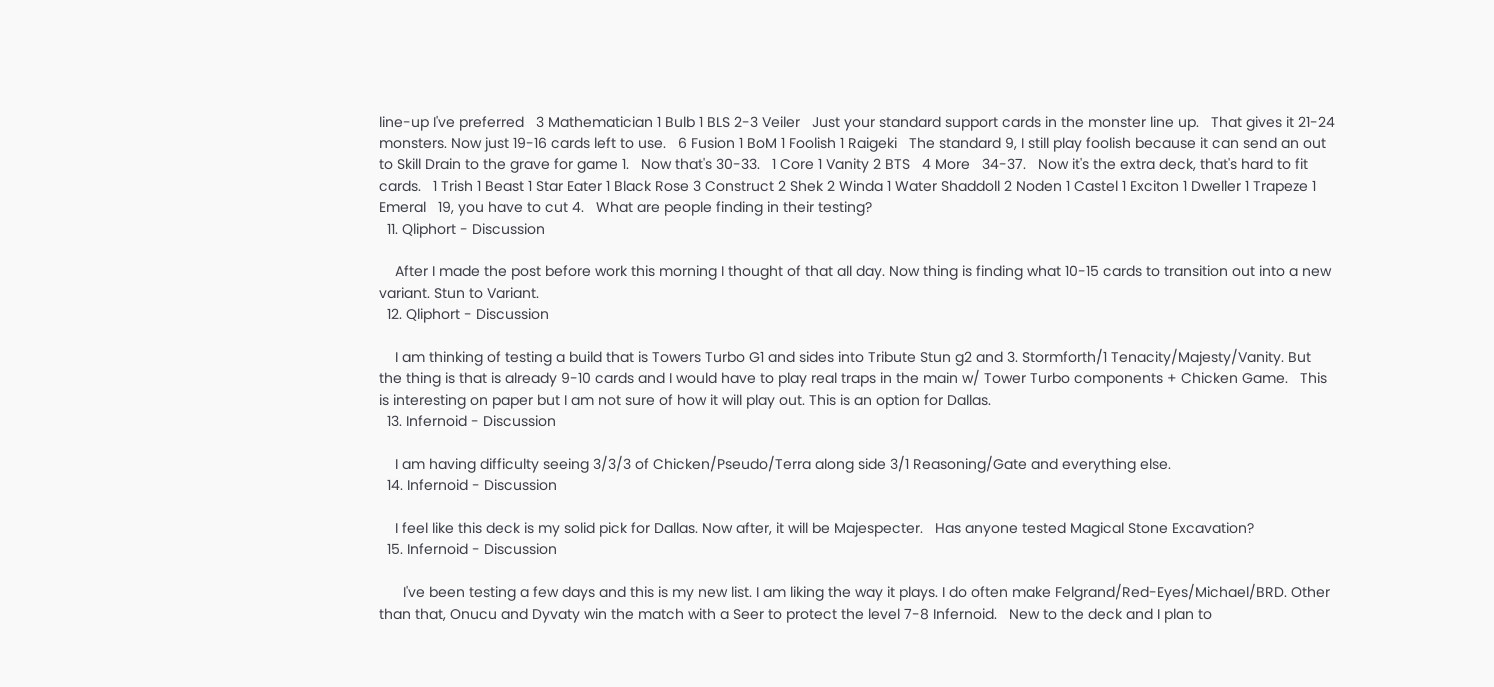line-up I've preferred   3 Mathematician 1 Bulb 1 BLS 2-3 Veiler   Just your standard support cards in the monster line up.   That gives it 21-24 monsters. Now just 19-16 cards left to use.   6 Fusion 1 BoM 1 Foolish 1 Raigeki   The standard 9, I still play foolish because it can send an out to Skill Drain to the grave for game 1.   Now that's 30-33.   1 Core 1 Vanity 2 BTS   4 More   34-37.   Now it's the extra deck, that's hard to fit cards.   1 Trish 1 Beast 1 Star Eater 1 Black Rose 3 Construct 2 Shek 2 Winda 1 Water Shaddoll 2 Noden 1 Castel 1 Exciton 1 Dweller 1 Trapeze 1 Emeral   19, you have to cut 4.   What are people finding in their testing?
  11. Qliphort - Discussion

    After I made the post before work this morning I thought of that all day. Now thing is finding what 10-15 cards to transition out into a new variant. Stun to Variant.
  12. Qliphort - Discussion

    I am thinking of testing a build that is Towers Turbo G1 and sides into Tribute Stun g2 and 3. Stormforth/1 Tenacity/Majesty/Vanity. But the thing is that is already 9-10 cards and I would have to play real traps in the main w/ Tower Turbo components + Chicken Game.   This is interesting on paper but I am not sure of how it will play out. This is an option for Dallas.
  13. Infernoid - Discussion

    I am having difficulty seeing 3/3/3 of Chicken/Pseudo/Terra along side 3/1 Reasoning/Gate and everything else.
  14. Infernoid - Discussion

    I feel like this deck is my solid pick for Dallas. Now after, it will be Majespecter.   Has anyone tested Magical Stone Excavation?
  15. Infernoid - Discussion

      I've been testing a few days and this is my new list. I am liking the way it plays. I do often make Felgrand/Red-Eyes/Michael/BRD. Other than that, Onucu and Dyvaty win the match with a Seer to protect the level 7-8 Infernoid.   New to the deck and I plan to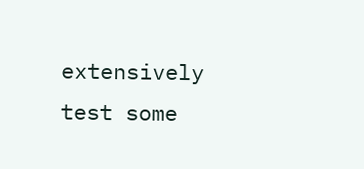extensively test some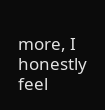more, I honestly feel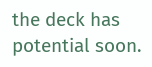the deck has potential soon.